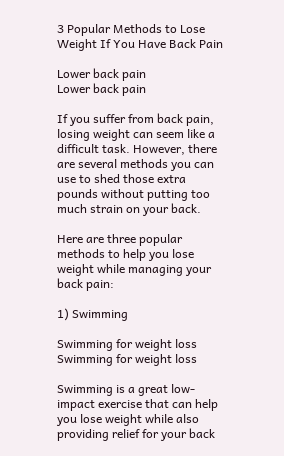3 Popular Methods to Lose Weight If You Have Back Pain

Lower back pain
Lower back pain

If you suffer from back pain, losing weight can seem like a difficult task. However, there are several methods you can use to shed those extra pounds without putting too much strain on your back.

Here are three popular methods to help you lose weight while managing your back pain:

1) Swimming

Swimming for weight loss
Swimming for weight loss

Swimming is a great low-impact exercise that can help you lose weight while also providing relief for your back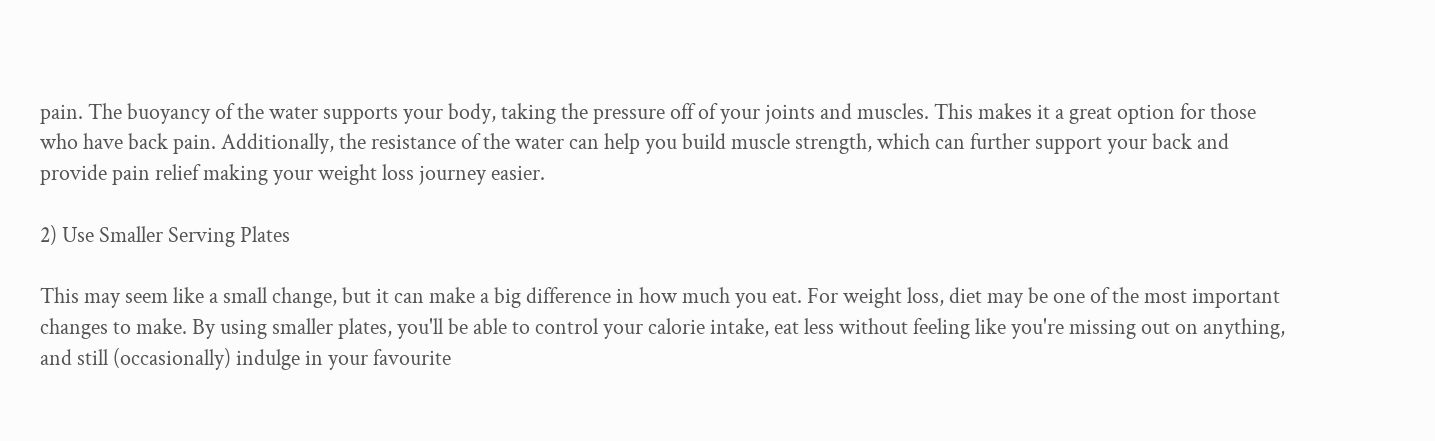pain. The buoyancy of the water supports your body, taking the pressure off of your joints and muscles. This makes it a great option for those who have back pain. Additionally, the resistance of the water can help you build muscle strength, which can further support your back and provide pain relief making your weight loss journey easier.

2) Use Smaller Serving Plates

This may seem like a small change, but it can make a big difference in how much you eat. For weight loss, diet may be one of the most important changes to make. By using smaller plates, you'll be able to control your calorie intake, eat less without feeling like you're missing out on anything, and still (occasionally) indulge in your favourite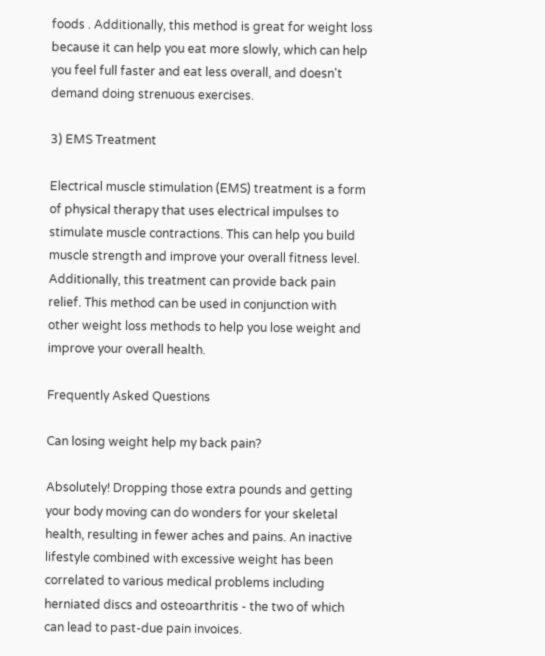foods . Additionally, this method is great for weight loss because it can help you eat more slowly, which can help you feel full faster and eat less overall, and doesn't demand doing strenuous exercises.

3) EMS Treatment

Electrical muscle stimulation (EMS) treatment is a form of physical therapy that uses electrical impulses to stimulate muscle contractions. This can help you build muscle strength and improve your overall fitness level. Additionally, this treatment can provide back pain relief. This method can be used in conjunction with other weight loss methods to help you lose weight and improve your overall health.

Frequently Asked Questions

Can losing weight help my back pain?

Absolutely! Dropping those extra pounds and getting your body moving can do wonders for your skeletal health, resulting in fewer aches and pains. An inactive lifestyle combined with excessive weight has been correlated to various medical problems including herniated discs and osteoarthritis - the two of which can lead to past-due pain invoices.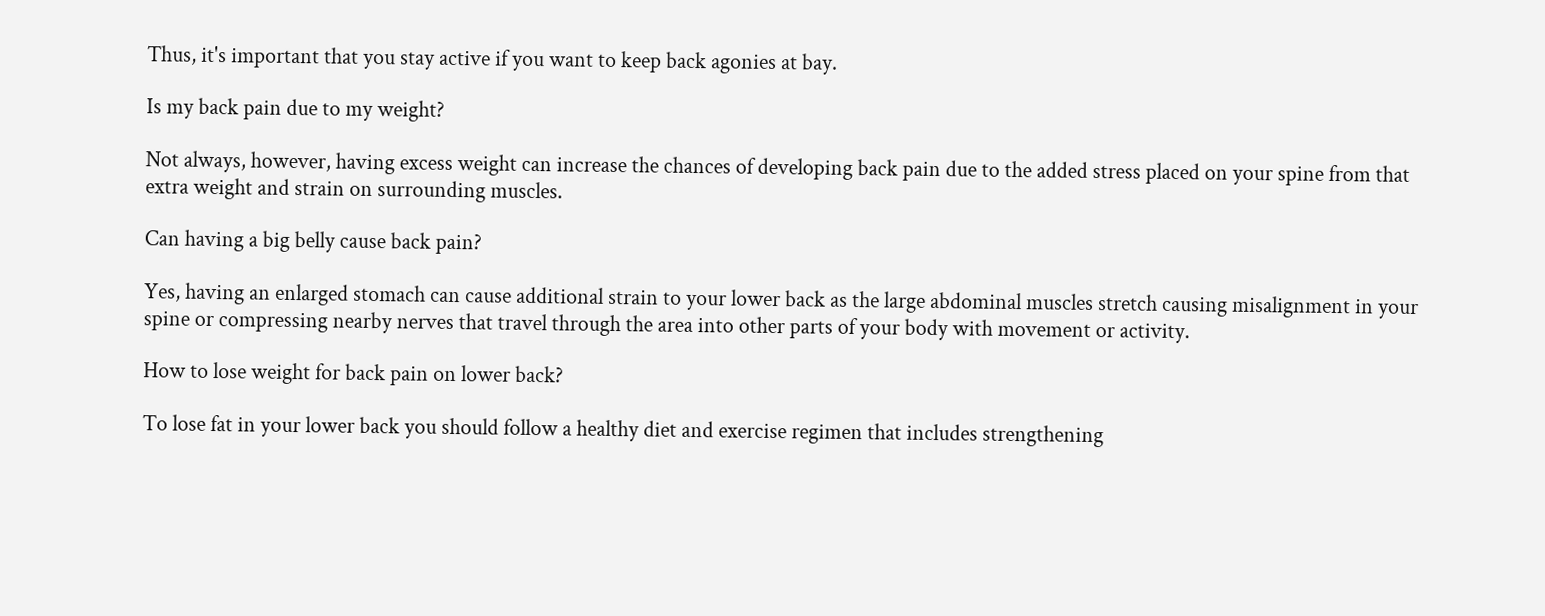Thus, it's important that you stay active if you want to keep back agonies at bay.

Is my back pain due to my weight?

Not always, however, having excess weight can increase the chances of developing back pain due to the added stress placed on your spine from that extra weight and strain on surrounding muscles.

Can having a big belly cause back pain?

Yes, having an enlarged stomach can cause additional strain to your lower back as the large abdominal muscles stretch causing misalignment in your spine or compressing nearby nerves that travel through the area into other parts of your body with movement or activity.

How to lose weight for back pain on lower back?

To lose fat in your lower back you should follow a healthy diet and exercise regimen that includes strengthening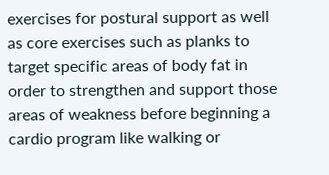exercises for postural support as well as core exercises such as planks to target specific areas of body fat in order to strengthen and support those areas of weakness before beginning a cardio program like walking or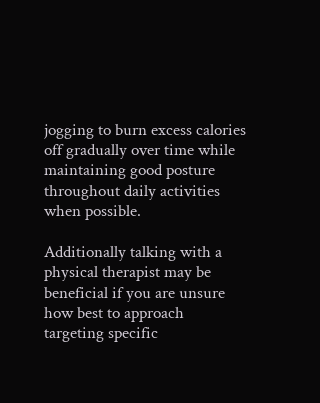jogging to burn excess calories off gradually over time while maintaining good posture throughout daily activities when possible.

Additionally talking with a physical therapist may be beneficial if you are unsure how best to approach targeting specific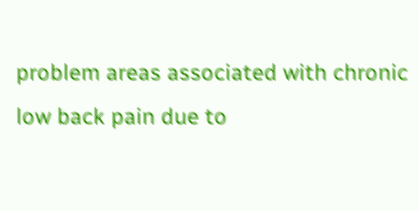problem areas associated with chronic low back pain due to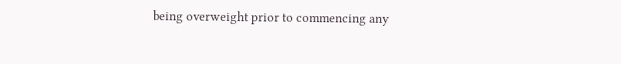being overweight prior to commencing any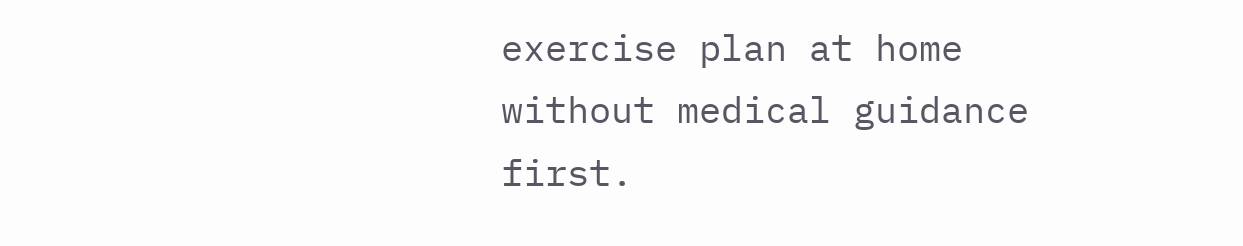exercise plan at home without medical guidance first.